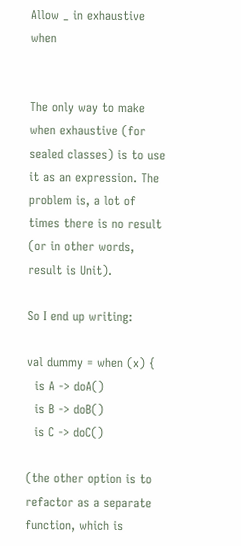Allow _ in exhaustive when


The only way to make when exhaustive (for sealed classes) is to use it as an expression. The problem is, a lot of times there is no result (or in other words, result is Unit).

So I end up writing:

val dummy = when (x) {
  is A -> doA()
  is B -> doB()
  is C -> doC()

(the other option is to refactor as a separate function, which is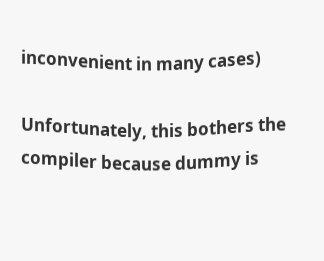inconvenient in many cases)

Unfortunately, this bothers the compiler because dummy is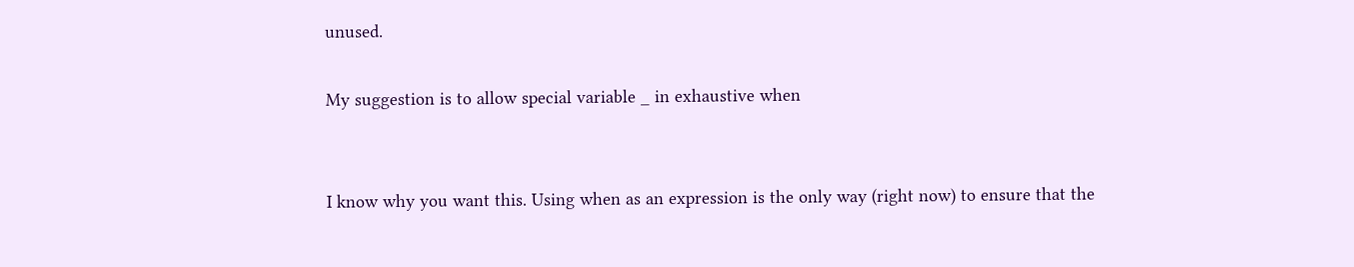unused.

My suggestion is to allow special variable _ in exhaustive when


I know why you want this. Using when as an expression is the only way (right now) to ensure that the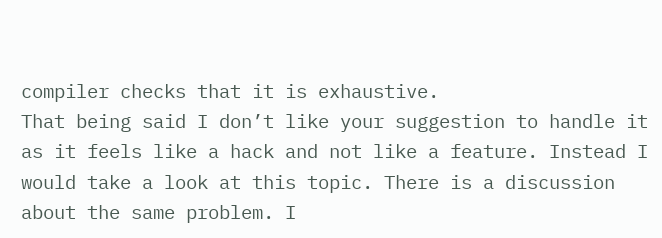compiler checks that it is exhaustive.
That being said I don’t like your suggestion to handle it as it feels like a hack and not like a feature. Instead I would take a look at this topic. There is a discussion about the same problem. I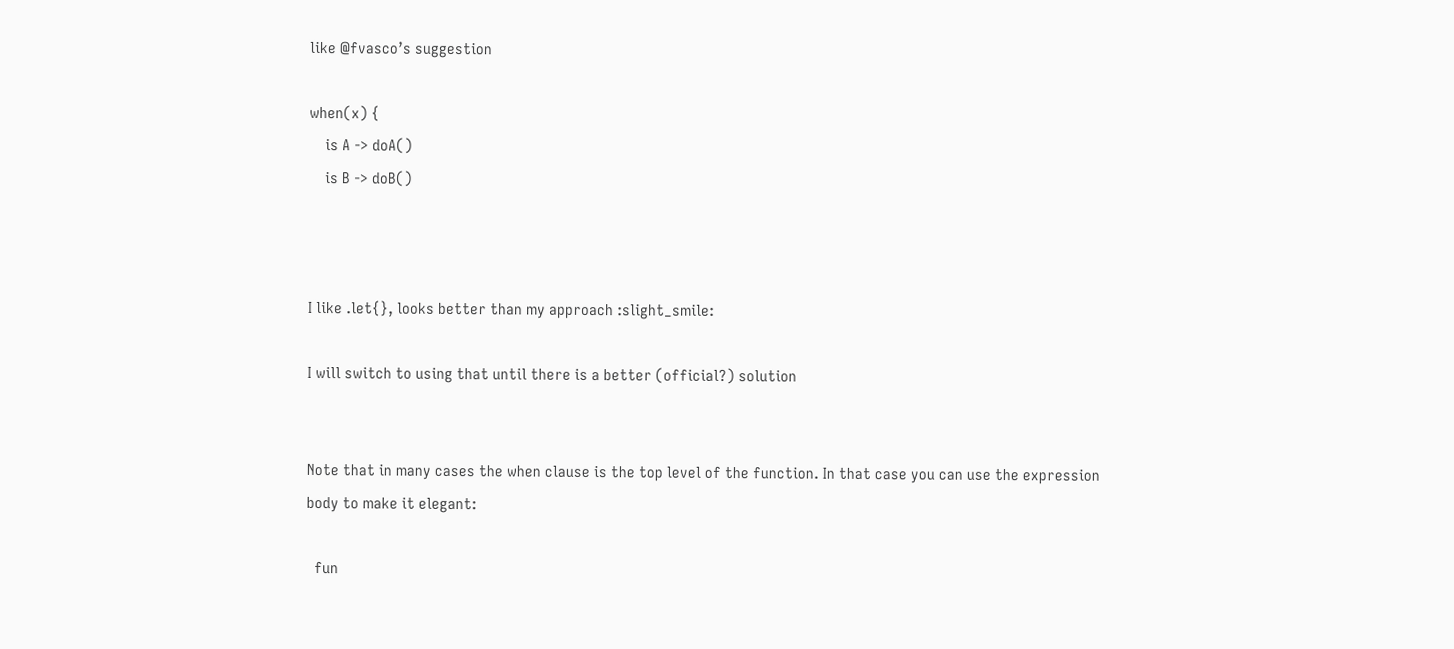like @fvasco’s suggestion

when(x) {
    is A -> doA()
    is B -> doB()



I like .let{}, looks better than my approach :slight_smile:

I will switch to using that until there is a better (official?) solution


Note that in many cases the when clause is the top level of the function. In that case you can use the expression body to make it elegant:

  fun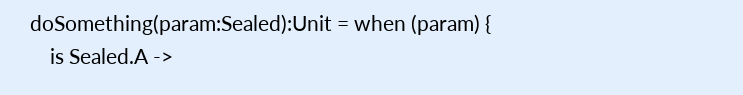doSomething(param:Sealed):Unit = when (param) {
    is Sealed.A ->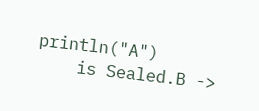println("A")
    is Sealed.B ->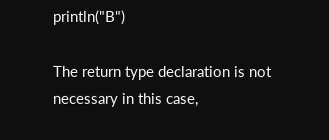println("B")

The return type declaration is not necessary in this case,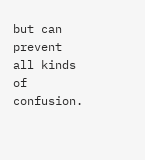but can prevent all kinds of confusion.